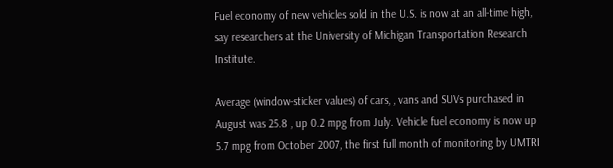Fuel economy of new vehicles sold in the U.S. is now at an all-time high, say researchers at the University of Michigan Transportation Research Institute.

Average (window-sticker values) of cars, , vans and SUVs purchased in August was 25.8 , up 0.2 mpg from July. Vehicle fuel economy is now up 5.7 mpg from October 2007, the first full month of monitoring by UMTRI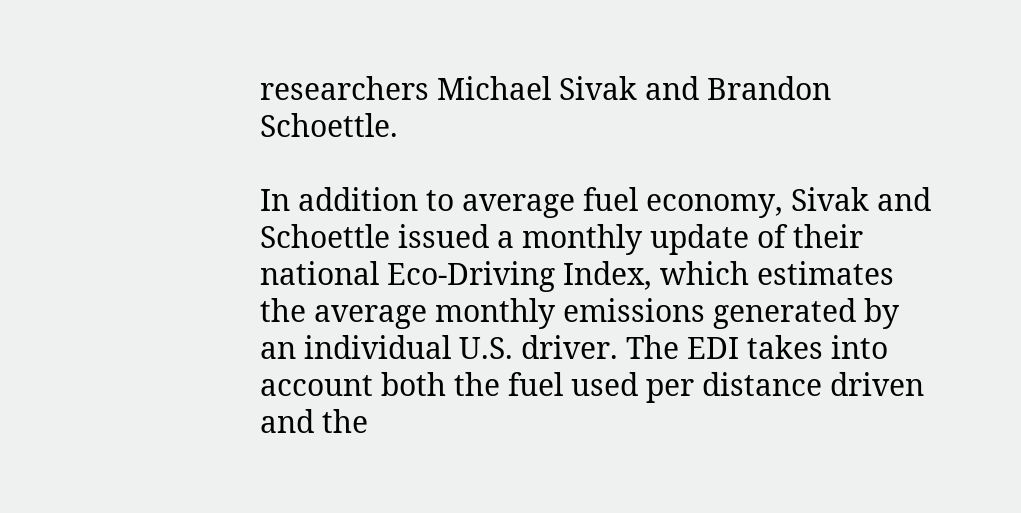researchers Michael Sivak and Brandon Schoettle.

In addition to average fuel economy, Sivak and Schoettle issued a monthly update of their national Eco-Driving Index, which estimates the average monthly emissions generated by an individual U.S. driver. The EDI takes into account both the fuel used per distance driven and the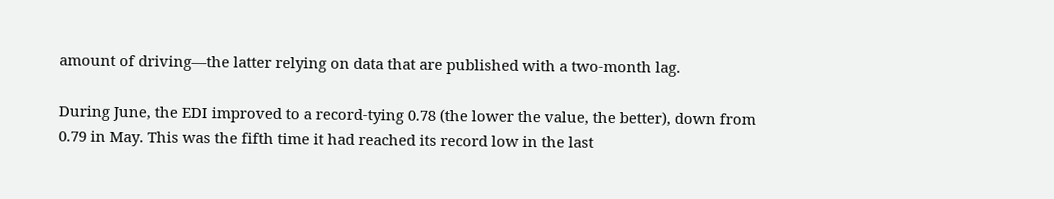amount of driving—the latter relying on data that are published with a two-month lag.

During June, the EDI improved to a record-tying 0.78 (the lower the value, the better), down from 0.79 in May. This was the fifth time it had reached its record low in the last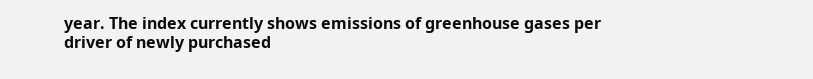year. The index currently shows emissions of greenhouse gases per driver of newly purchased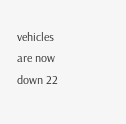vehicles are now down 22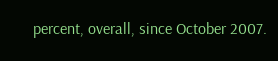percent, overall, since October 2007.